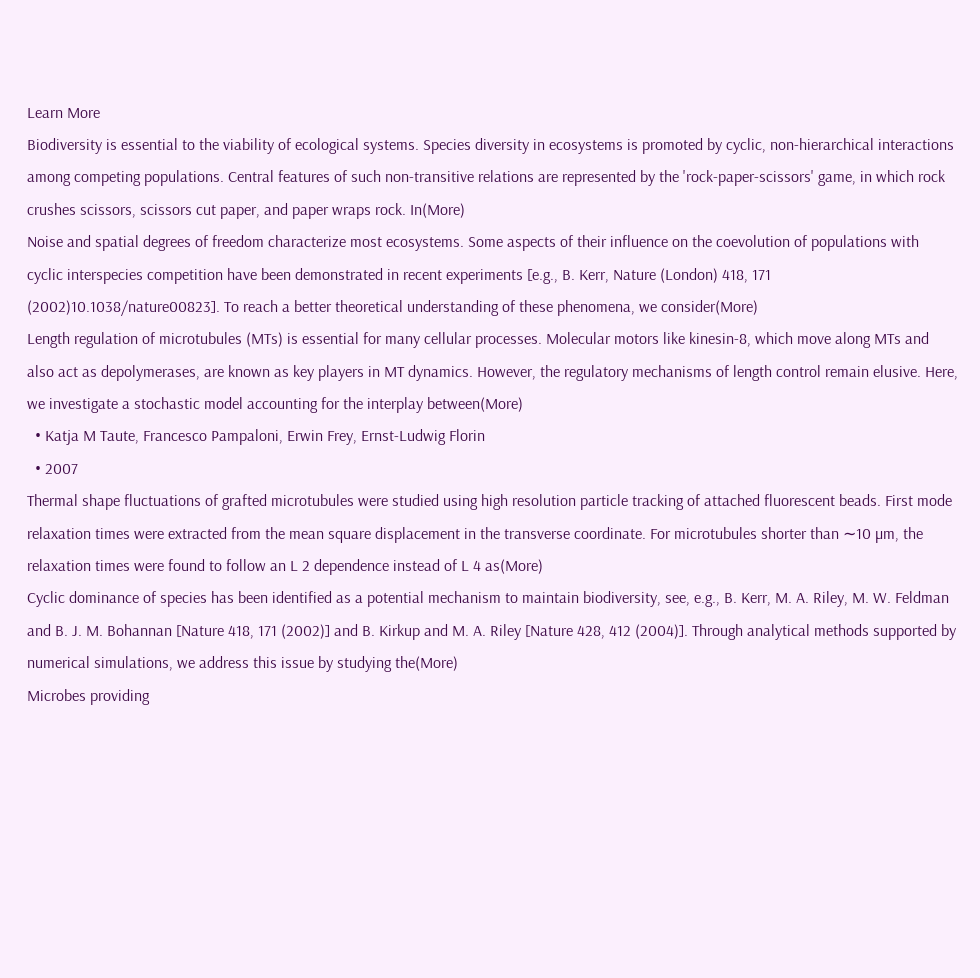Learn More
Biodiversity is essential to the viability of ecological systems. Species diversity in ecosystems is promoted by cyclic, non-hierarchical interactions among competing populations. Central features of such non-transitive relations are represented by the 'rock-paper-scissors' game, in which rock crushes scissors, scissors cut paper, and paper wraps rock. In(More)
Noise and spatial degrees of freedom characterize most ecosystems. Some aspects of their influence on the coevolution of populations with cyclic interspecies competition have been demonstrated in recent experiments [e.g., B. Kerr, Nature (London) 418, 171 (2002)10.1038/nature00823]. To reach a better theoretical understanding of these phenomena, we consider(More)
Length regulation of microtubules (MTs) is essential for many cellular processes. Molecular motors like kinesin-8, which move along MTs and also act as depolymerases, are known as key players in MT dynamics. However, the regulatory mechanisms of length control remain elusive. Here, we investigate a stochastic model accounting for the interplay between(More)
  • Katja M Taute, Francesco Pampaloni, Erwin Frey, Ernst-Ludwig Florin
  • 2007
Thermal shape fluctuations of grafted microtubules were studied using high resolution particle tracking of attached fluorescent beads. First mode relaxation times were extracted from the mean square displacement in the transverse coordinate. For microtubules shorter than ∼10 µm, the relaxation times were found to follow an L 2 dependence instead of L 4 as(More)
Cyclic dominance of species has been identified as a potential mechanism to maintain biodiversity, see, e.g., B. Kerr, M. A. Riley, M. W. Feldman and B. J. M. Bohannan [Nature 418, 171 (2002)] and B. Kirkup and M. A. Riley [Nature 428, 412 (2004)]. Through analytical methods supported by numerical simulations, we address this issue by studying the(More)
Microbes providing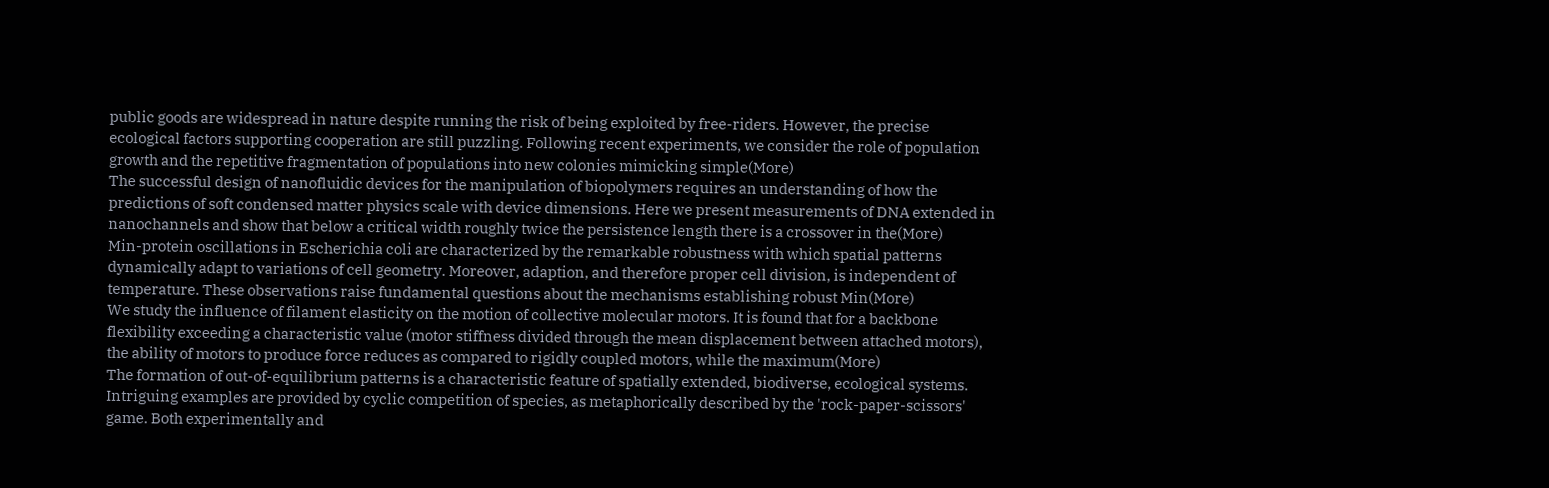public goods are widespread in nature despite running the risk of being exploited by free-riders. However, the precise ecological factors supporting cooperation are still puzzling. Following recent experiments, we consider the role of population growth and the repetitive fragmentation of populations into new colonies mimicking simple(More)
The successful design of nanofluidic devices for the manipulation of biopolymers requires an understanding of how the predictions of soft condensed matter physics scale with device dimensions. Here we present measurements of DNA extended in nanochannels and show that below a critical width roughly twice the persistence length there is a crossover in the(More)
Min-protein oscillations in Escherichia coli are characterized by the remarkable robustness with which spatial patterns dynamically adapt to variations of cell geometry. Moreover, adaption, and therefore proper cell division, is independent of temperature. These observations raise fundamental questions about the mechanisms establishing robust Min(More)
We study the influence of filament elasticity on the motion of collective molecular motors. It is found that for a backbone flexibility exceeding a characteristic value (motor stiffness divided through the mean displacement between attached motors), the ability of motors to produce force reduces as compared to rigidly coupled motors, while the maximum(More)
The formation of out-of-equilibrium patterns is a characteristic feature of spatially extended, biodiverse, ecological systems. Intriguing examples are provided by cyclic competition of species, as metaphorically described by the 'rock-paper-scissors' game. Both experimentally and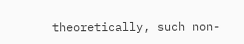theoretically, such non-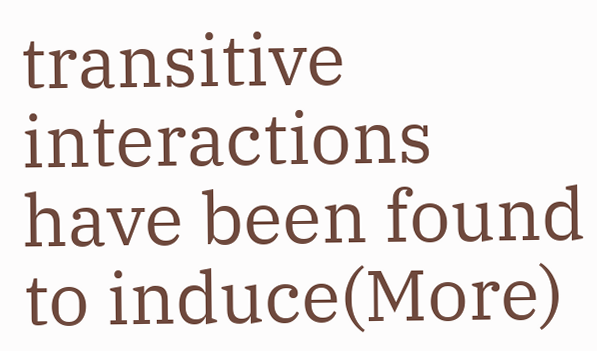transitive interactions have been found to induce(More)